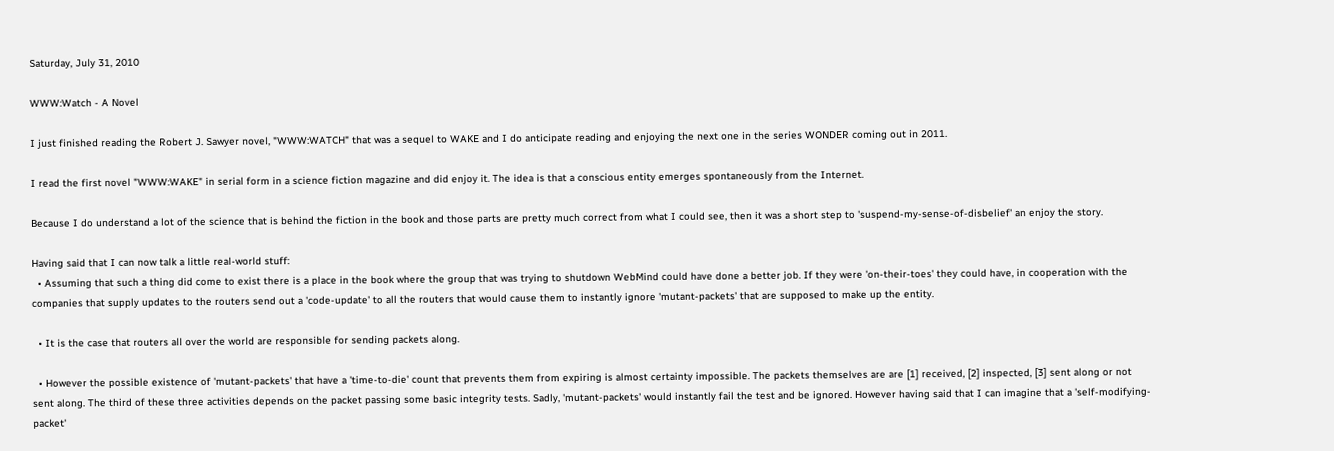Saturday, July 31, 2010

WWW:Watch - A Novel

I just finished reading the Robert J. Sawyer novel, "WWW:WATCH" that was a sequel to WAKE and I do anticipate reading and enjoying the next one in the series WONDER coming out in 2011.

I read the first novel "WWW:WAKE" in serial form in a science fiction magazine and did enjoy it. The idea is that a conscious entity emerges spontaneously from the Internet.

Because I do understand a lot of the science that is behind the fiction in the book and those parts are pretty much correct from what I could see, then it was a short step to 'suspend-my-sense-of-disbelief' an enjoy the story.

Having said that I can now talk a little real-world stuff:
  • Assuming that such a thing did come to exist there is a place in the book where the group that was trying to shutdown WebMind could have done a better job. If they were 'on-their-toes' they could have, in cooperation with the companies that supply updates to the routers send out a 'code-update' to all the routers that would cause them to instantly ignore 'mutant-packets' that are supposed to make up the entity.

  • It is the case that routers all over the world are responsible for sending packets along.

  • However the possible existence of 'mutant-packets' that have a 'time-to-die' count that prevents them from expiring is almost certainty impossible. The packets themselves are are [1] received, [2] inspected, [3] sent along or not sent along. The third of these three activities depends on the packet passing some basic integrity tests. Sadly, 'mutant-packets' would instantly fail the test and be ignored. However having said that I can imagine that a 'self-modifying-packet'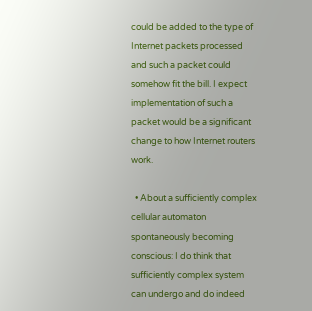could be added to the type of Internet packets processed and such a packet could somehow fit the bill. I expect implementation of such a packet would be a significant change to how Internet routers work.

  • About a sufficiently complex cellular automaton spontaneously becoming conscious: I do think that sufficiently complex system can undergo and do indeed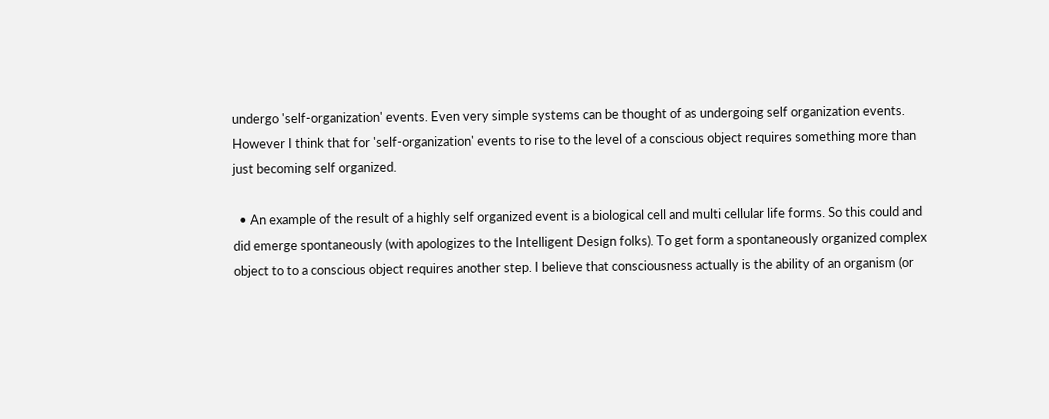undergo 'self-organization' events. Even very simple systems can be thought of as undergoing self organization events. However I think that for 'self-organization' events to rise to the level of a conscious object requires something more than just becoming self organized.

  • An example of the result of a highly self organized event is a biological cell and multi cellular life forms. So this could and did emerge spontaneously (with apologizes to the Intelligent Design folks). To get form a spontaneously organized complex object to to a conscious object requires another step. I believe that consciousness actually is the ability of an organism (or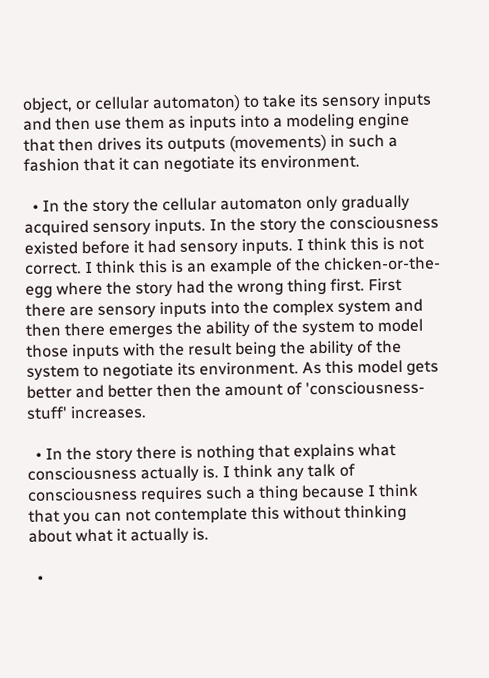object, or cellular automaton) to take its sensory inputs and then use them as inputs into a modeling engine that then drives its outputs (movements) in such a fashion that it can negotiate its environment.

  • In the story the cellular automaton only gradually acquired sensory inputs. In the story the consciousness existed before it had sensory inputs. I think this is not correct. I think this is an example of the chicken-or-the-egg where the story had the wrong thing first. First there are sensory inputs into the complex system and then there emerges the ability of the system to model those inputs with the result being the ability of the system to negotiate its environment. As this model gets better and better then the amount of 'consciousness-stuff' increases.

  • In the story there is nothing that explains what consciousness actually is. I think any talk of consciousness requires such a thing because I think that you can not contemplate this without thinking about what it actually is.

  •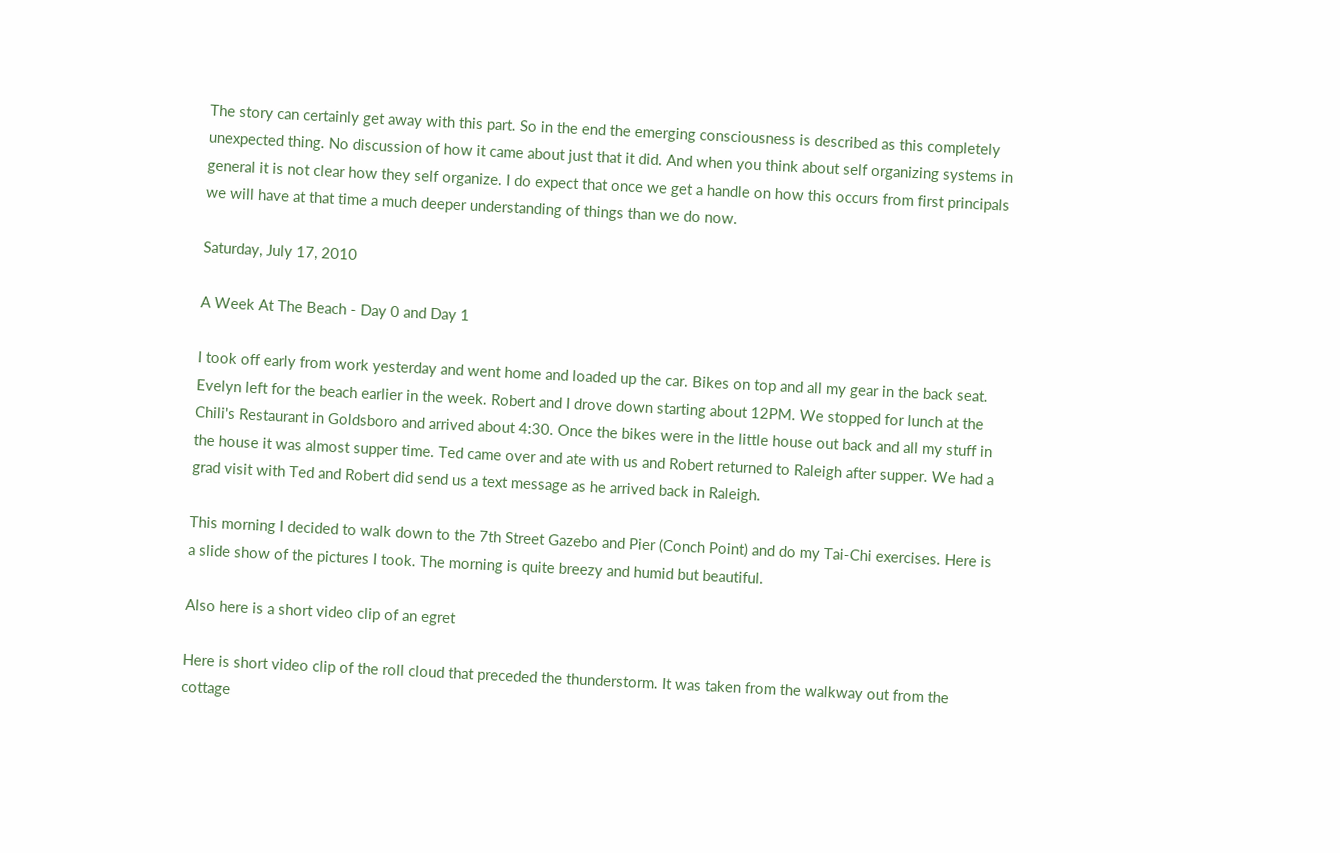The story can certainly get away with this part. So in the end the emerging consciousness is described as this completely unexpected thing. No discussion of how it came about just that it did. And when you think about self organizing systems in general it is not clear how they self organize. I do expect that once we get a handle on how this occurs from first principals we will have at that time a much deeper understanding of things than we do now.

Saturday, July 17, 2010

A Week At The Beach - Day 0 and Day 1

I took off early from work yesterday and went home and loaded up the car. Bikes on top and all my gear in the back seat. Evelyn left for the beach earlier in the week. Robert and I drove down starting about 12PM. We stopped for lunch at the Chili's Restaurant in Goldsboro and arrived about 4:30. Once the bikes were in the little house out back and all my stuff in the house it was almost supper time. Ted came over and ate with us and Robert returned to Raleigh after supper. We had a grad visit with Ted and Robert did send us a text message as he arrived back in Raleigh.

This morning I decided to walk down to the 7th Street Gazebo and Pier (Conch Point) and do my Tai-Chi exercises. Here is a slide show of the pictures I took. The morning is quite breezy and humid but beautiful.

Also here is a short video clip of an egret

Here is short video clip of the roll cloud that preceded the thunderstorm. It was taken from the walkway out from the cottage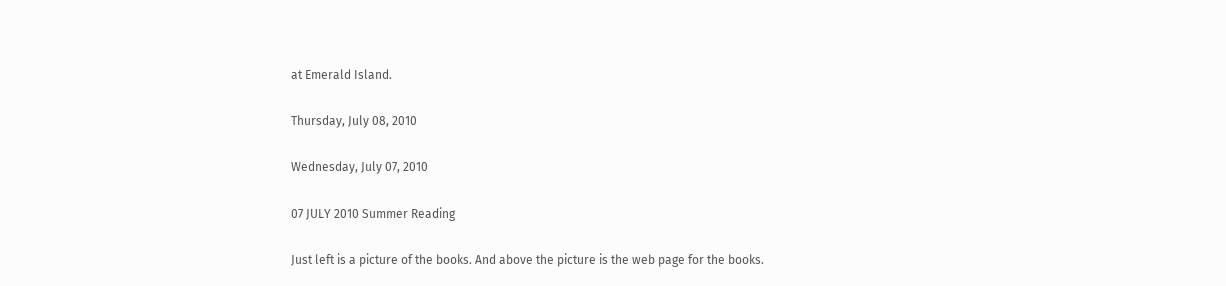at Emerald Island.

Thursday, July 08, 2010

Wednesday, July 07, 2010

07 JULY 2010 Summer Reading

Just left is a picture of the books. And above the picture is the web page for the books.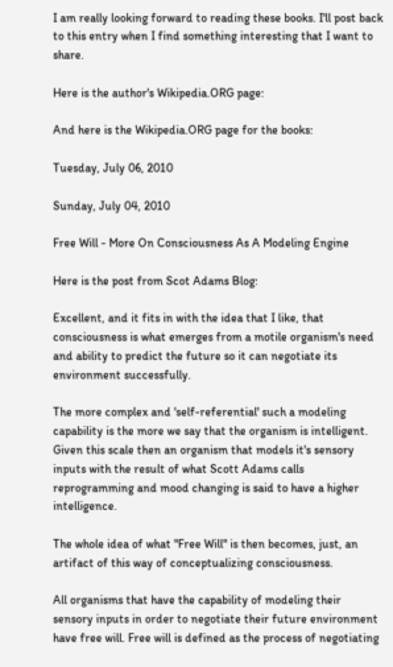I am really looking forward to reading these books. I'll post back to this entry when I find something interesting that I want to share.

Here is the author's Wikipedia.ORG page:

And here is the Wikipedia.ORG page for the books:

Tuesday, July 06, 2010

Sunday, July 04, 2010

Free Will - More On Consciousness As A Modeling Engine

Here is the post from Scot Adams Blog:

Excellent, and it fits in with the idea that I like, that consciousness is what emerges from a motile organism's need and ability to predict the future so it can negotiate its environment successfully.

The more complex and 'self-referential' such a modeling capability is the more we say that the organism is intelligent. Given this scale then an organism that models it's sensory inputs with the result of what Scott Adams calls reprogramming and mood changing is said to have a higher intelligence.

The whole idea of what "Free Will" is then becomes, just, an artifact of this way of conceptualizing consciousness.

All organisms that have the capability of modeling their sensory inputs in order to negotiate their future environment have free will. Free will is defined as the process of negotiating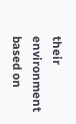their environment based on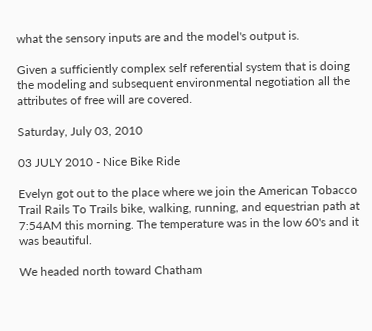what the sensory inputs are and the model's output is.

Given a sufficiently complex self referential system that is doing the modeling and subsequent environmental negotiation all the attributes of free will are covered.

Saturday, July 03, 2010

03 JULY 2010 - Nice Bike Ride

Evelyn got out to the place where we join the American Tobacco Trail Rails To Trails bike, walking, running, and equestrian path at 7:54AM this morning. The temperature was in the low 60's and it was beautiful.

We headed north toward Chatham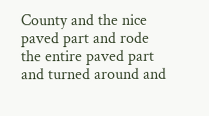County and the nice paved part and rode the entire paved part and turned around and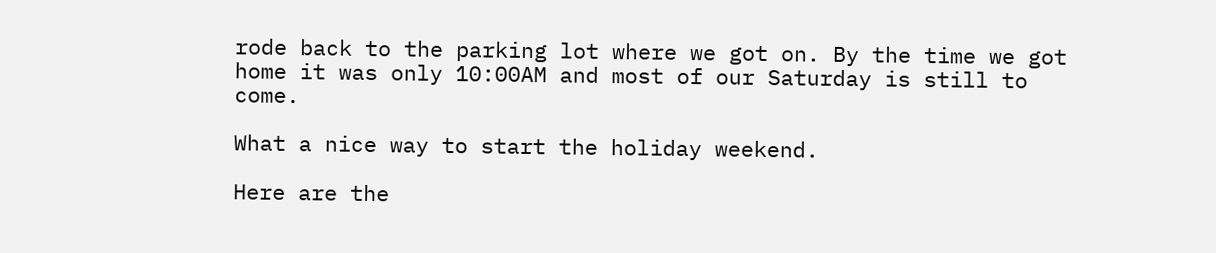rode back to the parking lot where we got on. By the time we got home it was only 10:00AM and most of our Saturday is still to come.

What a nice way to start the holiday weekend.

Here are the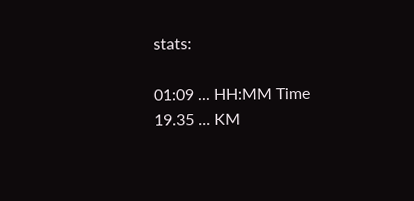stats:

01:09 ... HH:MM Time
19.35 ... KM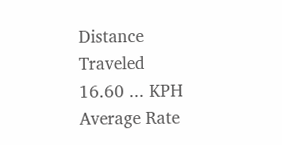Distance Traveled
16.60 ... KPH Average Rate